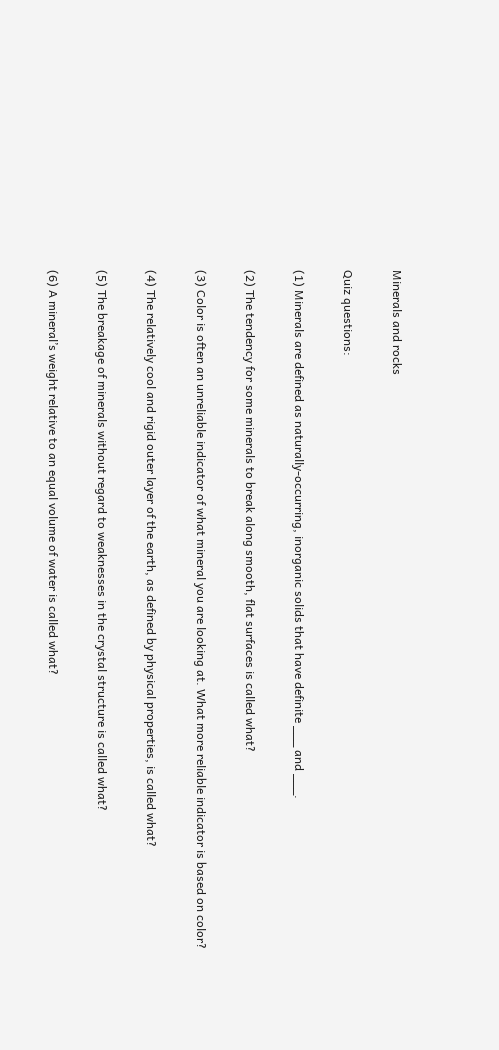Minerals and rocks

Quiz questions:

(1) Minerals are defined as naturally-occurring, inorganic solids that have definite ___ and ___.

(2) The tendency for some minerals to break along smooth, flat surfaces is called what?

(3) Color is often an unreliable indicator of what mineral you are looking at. What more reliable indicator is based on color?

(4) The relatively cool and rigid outer layer of the earth, as defined by physical properties, is called what?

(5) The breakage of minerals without regard to weaknesses in the crystal structure is called what?

(6) A mineral’s weight relative to an equal volume of water is called what?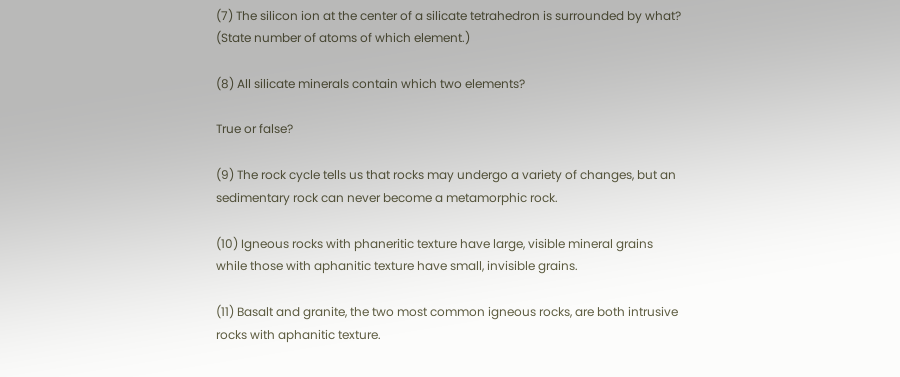(7) The silicon ion at the center of a silicate tetrahedron is surrounded by what? (State number of atoms of which element.)

(8) All silicate minerals contain which two elements?

True or false?

(9) The rock cycle tells us that rocks may undergo a variety of changes, but an sedimentary rock can never become a metamorphic rock.

(10) Igneous rocks with phaneritic texture have large, visible mineral grains while those with aphanitic texture have small, invisible grains.

(11) Basalt and granite, the two most common igneous rocks, are both intrusive rocks with aphanitic texture.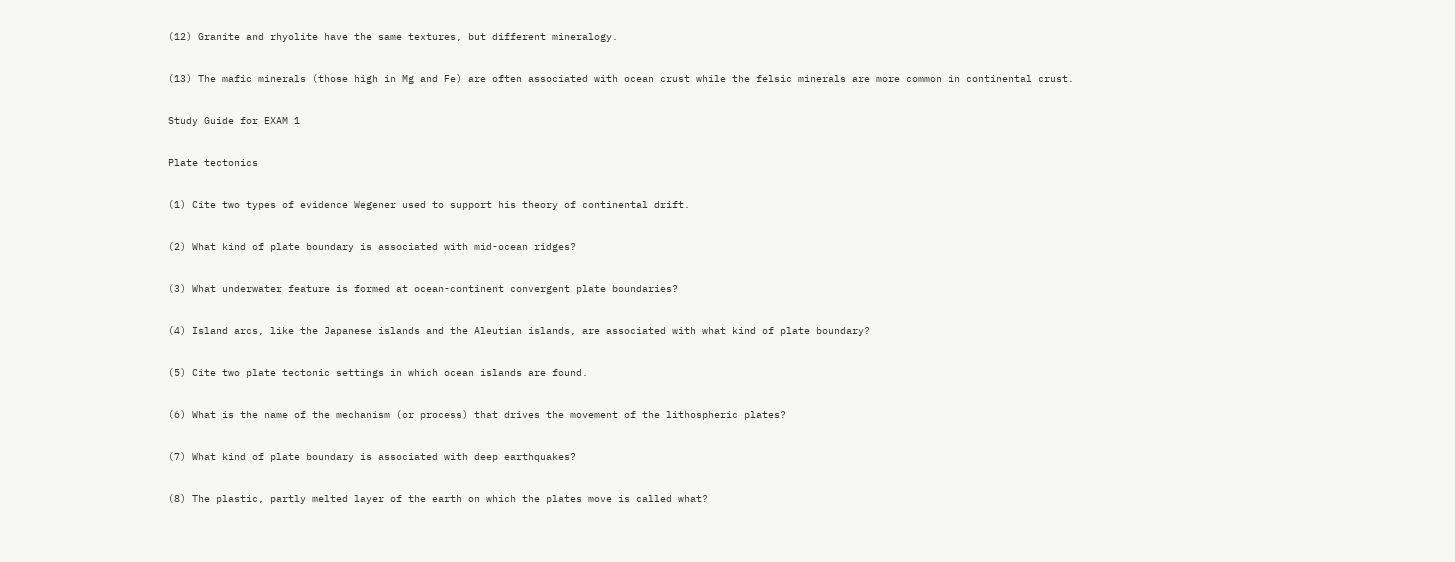(12) Granite and rhyolite have the same textures, but different mineralogy.

(13) The mafic minerals (those high in Mg and Fe) are often associated with ocean crust while the felsic minerals are more common in continental crust.

Study Guide for EXAM 1

Plate tectonics

(1) Cite two types of evidence Wegener used to support his theory of continental drift.

(2) What kind of plate boundary is associated with mid-ocean ridges?

(3) What underwater feature is formed at ocean-continent convergent plate boundaries?

(4) Island arcs, like the Japanese islands and the Aleutian islands, are associated with what kind of plate boundary?

(5) Cite two plate tectonic settings in which ocean islands are found.

(6) What is the name of the mechanism (or process) that drives the movement of the lithospheric plates?

(7) What kind of plate boundary is associated with deep earthquakes?

(8) The plastic, partly melted layer of the earth on which the plates move is called what?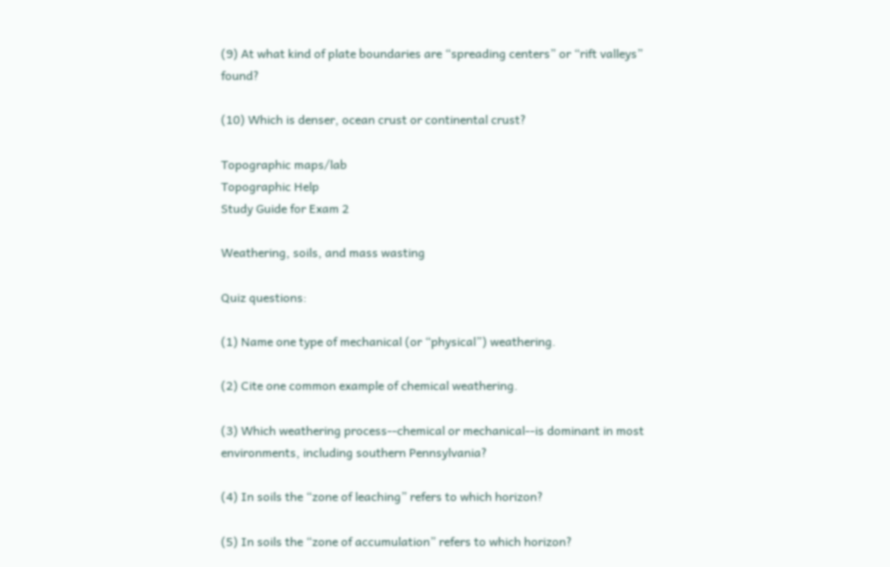(9) At what kind of plate boundaries are “spreading centers” or “rift valleys” found?

(10) Which is denser, ocean crust or continental crust?

Topographic maps/lab
Topographic Help
Study Guide for Exam 2

Weathering, soils, and mass wasting

Quiz questions:

(1) Name one type of mechanical (or “physical”) weathering.

(2) Cite one common example of chemical weathering.

(3) Which weathering process--chemical or mechanical--is dominant in most environments, including southern Pennsylvania?

(4) In soils the “zone of leaching” refers to which horizon?

(5) In soils the “zone of accumulation” refers to which horizon?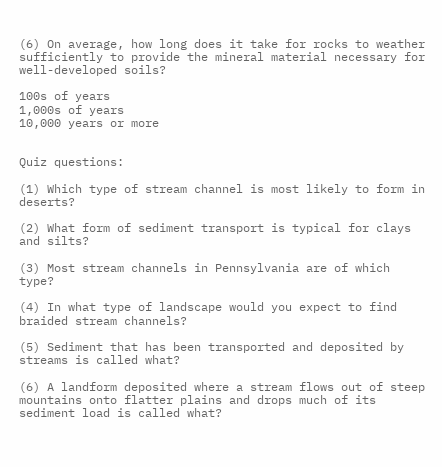(6) On average, how long does it take for rocks to weather sufficiently to provide the mineral material necessary for well-developed soils?

100s of years
1,000s of years
10,000 years or more


Quiz questions:

(1) Which type of stream channel is most likely to form in deserts?

(2) What form of sediment transport is typical for clays and silts?

(3) Most stream channels in Pennsylvania are of which type?

(4) In what type of landscape would you expect to find braided stream channels?

(5) Sediment that has been transported and deposited by streams is called what?

(6) A landform deposited where a stream flows out of steep mountains onto flatter plains and drops much of its sediment load is called what?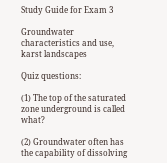Study Guide for Exam 3

Groundwater characteristics and use, karst landscapes

Quiz questions:

(1) The top of the saturated zone underground is called what?

(2) Groundwater often has the capability of dissolving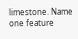limestone. Name one feature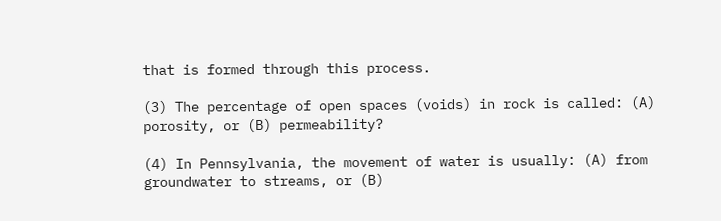that is formed through this process.

(3) The percentage of open spaces (voids) in rock is called: (A) porosity, or (B) permeability?

(4) In Pennsylvania, the movement of water is usually: (A) from groundwater to streams, or (B)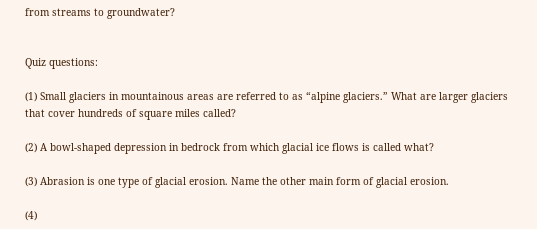from streams to groundwater?


Quiz questions:

(1) Small glaciers in mountainous areas are referred to as “alpine glaciers.” What are larger glaciers that cover hundreds of square miles called?

(2) A bowl-shaped depression in bedrock from which glacial ice flows is called what?

(3) Abrasion is one type of glacial erosion. Name the other main form of glacial erosion.

(4)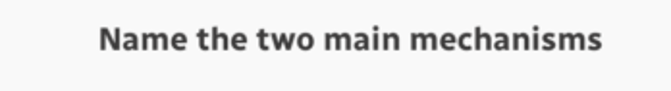Name the two main mechanisms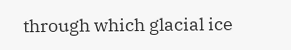through which glacial ice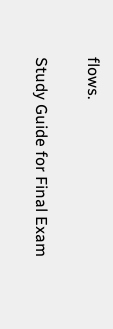flows.

Study Guide for Final Exam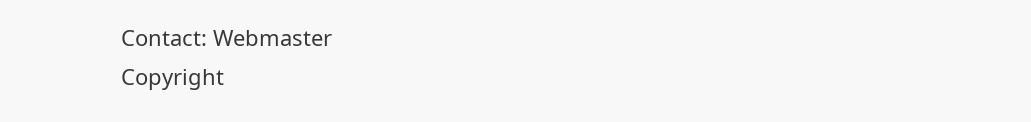Contact: Webmaster
Copyright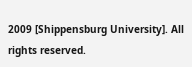2009 [Shippensburg University]. All rights reserved.